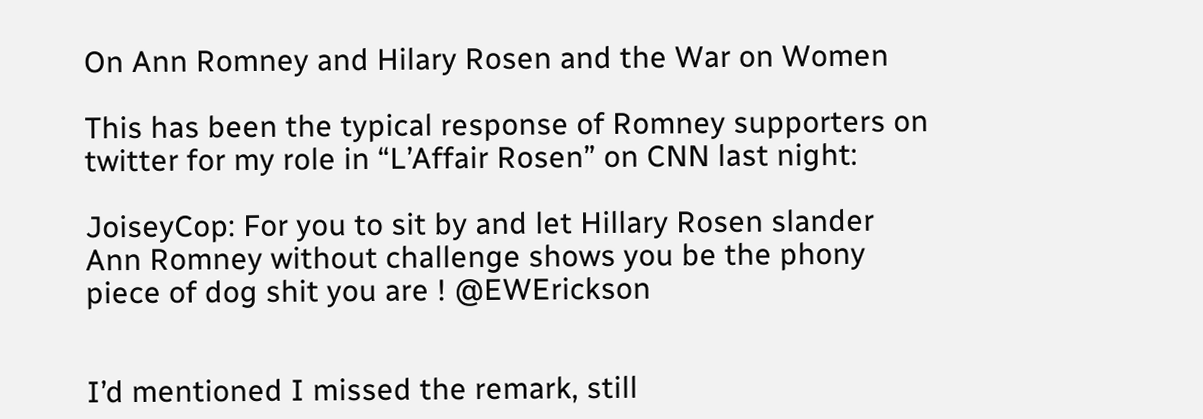On Ann Romney and Hilary Rosen and the War on Women

This has been the typical response of Romney supporters on twitter for my role in “L’Affair Rosen” on CNN last night:

JoiseyCop: For you to sit by and let Hillary Rosen slander Ann Romney without challenge shows you be the phony piece of dog shit you are ! @EWErickson


I’d mentioned I missed the remark, still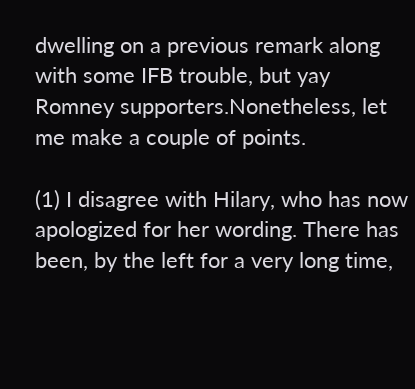dwelling on a previous remark along with some IFB trouble, but yay Romney supporters.Nonetheless, let me make a couple of points.

(1) I disagree with Hilary, who has now apologized for her wording. There has been, by the left for a very long time,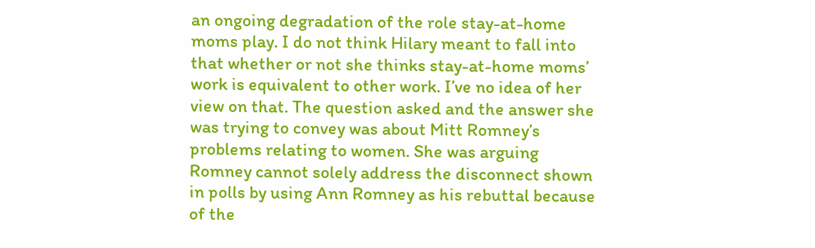an ongoing degradation of the role stay-at-home moms play. I do not think Hilary meant to fall into that whether or not she thinks stay-at-home moms’ work is equivalent to other work. I’ve no idea of her view on that. The question asked and the answer she was trying to convey was about Mitt Romney’s problems relating to women. She was arguing Romney cannot solely address the disconnect shown in polls by using Ann Romney as his rebuttal because of the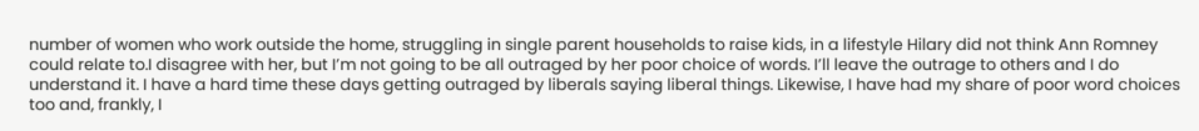number of women who work outside the home, struggling in single parent households to raise kids, in a lifestyle Hilary did not think Ann Romney could relate to.I disagree with her, but I’m not going to be all outraged by her poor choice of words. I’ll leave the outrage to others and I do understand it. I have a hard time these days getting outraged by liberals saying liberal things. Likewise, I have had my share of poor word choices too and, frankly, I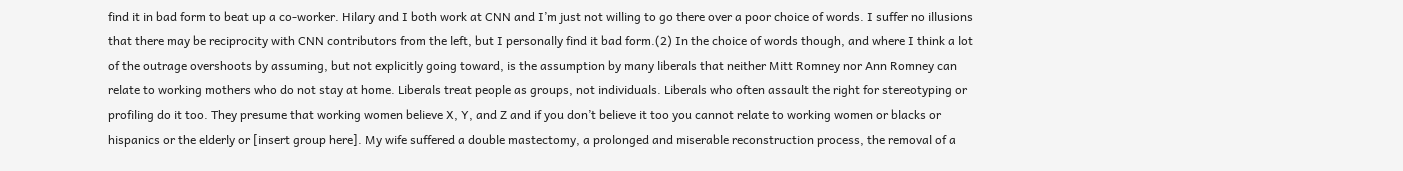find it in bad form to beat up a co-worker. Hilary and I both work at CNN and I’m just not willing to go there over a poor choice of words. I suffer no illusions that there may be reciprocity with CNN contributors from the left, but I personally find it bad form.(2) In the choice of words though, and where I think a lot of the outrage overshoots by assuming, but not explicitly going toward, is the assumption by many liberals that neither Mitt Romney nor Ann Romney can relate to working mothers who do not stay at home. Liberals treat people as groups, not individuals. Liberals who often assault the right for stereotyping or profiling do it too. They presume that working women believe X, Y, and Z and if you don’t believe it too you cannot relate to working women or blacks or hispanics or the elderly or [insert group here]. My wife suffered a double mastectomy, a prolonged and miserable reconstruction process, the removal of a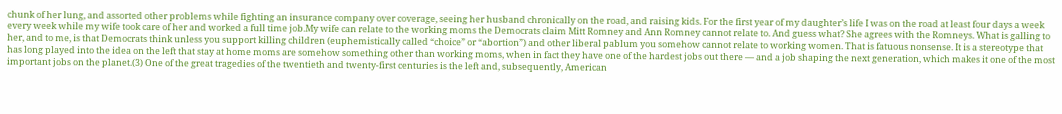chunk of her lung, and assorted other problems while fighting an insurance company over coverage, seeing her husband chronically on the road, and raising kids. For the first year of my daughter’s life I was on the road at least four days a week every week while my wife took care of her and worked a full time job.My wife can relate to the working moms the Democrats claim Mitt Romney and Ann Romney cannot relate to. And guess what? She agrees with the Romneys. What is galling to her, and to me, is that Democrats think unless you support killing children (euphemistically called “choice” or “abortion”) and other liberal pablum you somehow cannot relate to working women. That is fatuous nonsense. It is a stereotype that has long played into the idea on the left that stay at home moms are somehow something other than working moms, when in fact they have one of the hardest jobs out there — and a job shaping the next generation, which makes it one of the most important jobs on the planet.(3) One of the great tragedies of the twentieth and twenty-first centuries is the left and, subsequently, American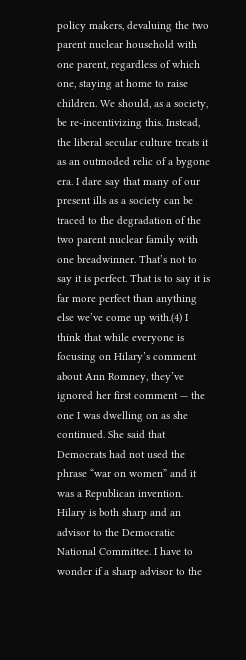policy makers, devaluing the two parent nuclear household with one parent, regardless of which one, staying at home to raise children. We should, as a society, be re-incentivizing this. Instead, the liberal secular culture treats it as an outmoded relic of a bygone era. I dare say that many of our present ills as a society can be traced to the degradation of the two parent nuclear family with one breadwinner. That’s not to say it is perfect. That is to say it is far more perfect than anything else we’ve come up with.(4) I think that while everyone is focusing on Hilary’s comment about Ann Romney, they’ve ignored her first comment — the one I was dwelling on as she continued. She said that Democrats had not used the phrase “war on women” and it was a Republican invention. Hilary is both sharp and an advisor to the Democratic National Committee. I have to wonder if a sharp advisor to the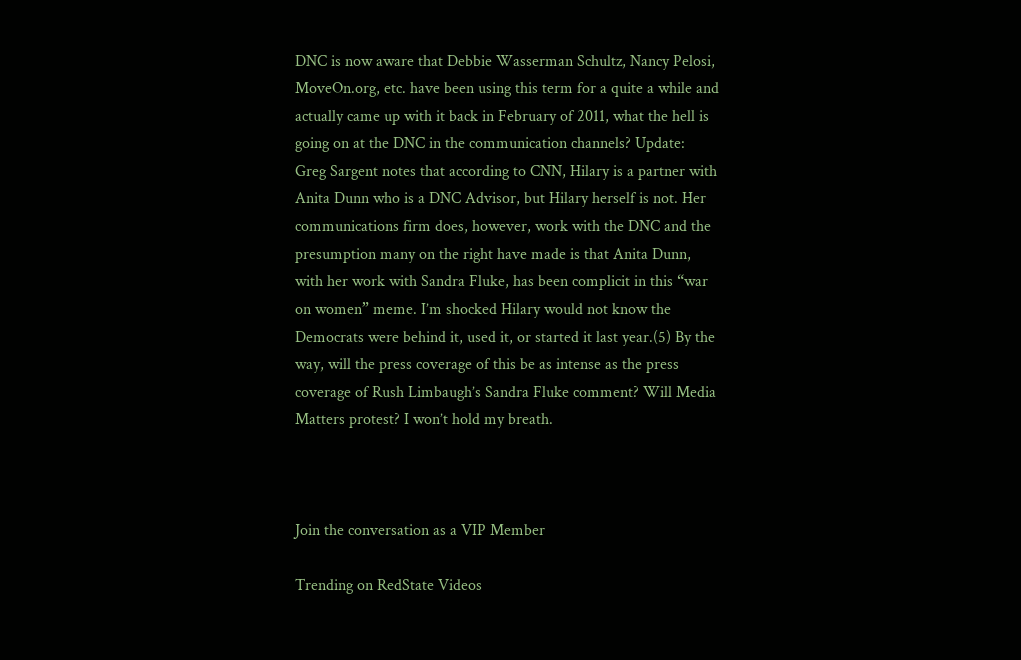DNC is now aware that Debbie Wasserman Schultz, Nancy Pelosi, MoveOn.org, etc. have been using this term for a quite a while and actually came up with it back in February of 2011, what the hell is going on at the DNC in the communication channels? Update: Greg Sargent notes that according to CNN, Hilary is a partner with Anita Dunn who is a DNC Advisor, but Hilary herself is not. Her communications firm does, however, work with the DNC and the presumption many on the right have made is that Anita Dunn, with her work with Sandra Fluke, has been complicit in this “war on women” meme. I’m shocked Hilary would not know the Democrats were behind it, used it, or started it last year.(5) By the way, will the press coverage of this be as intense as the press coverage of Rush Limbaugh’s Sandra Fluke comment? Will Media Matters protest? I won’t hold my breath.



Join the conversation as a VIP Member

Trending on RedState Videos